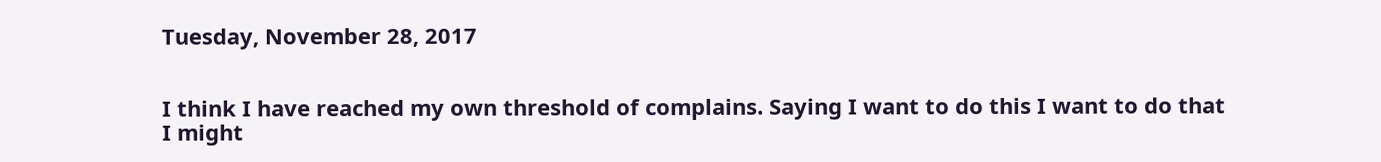Tuesday, November 28, 2017


I think I have reached my own threshold of complains. Saying I want to do this I want to do that I might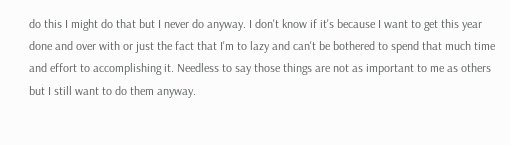do this I might do that but I never do anyway. I don't know if it's because I want to get this year done and over with or just the fact that I'm to lazy and can't be bothered to spend that much time and effort to accomplishing it. Needless to say those things are not as important to me as others but I still want to do them anyway.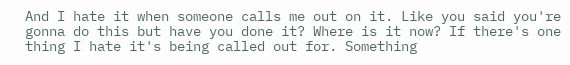And I hate it when someone calls me out on it. Like you said you're gonna do this but have you done it? Where is it now? If there's one thing I hate it's being called out for. Something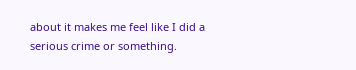about it makes me feel like I did a serious crime or something.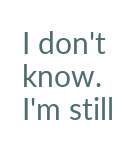I don't know. I'm still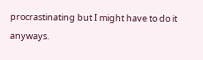procrastinating but I might have to do it anyways.